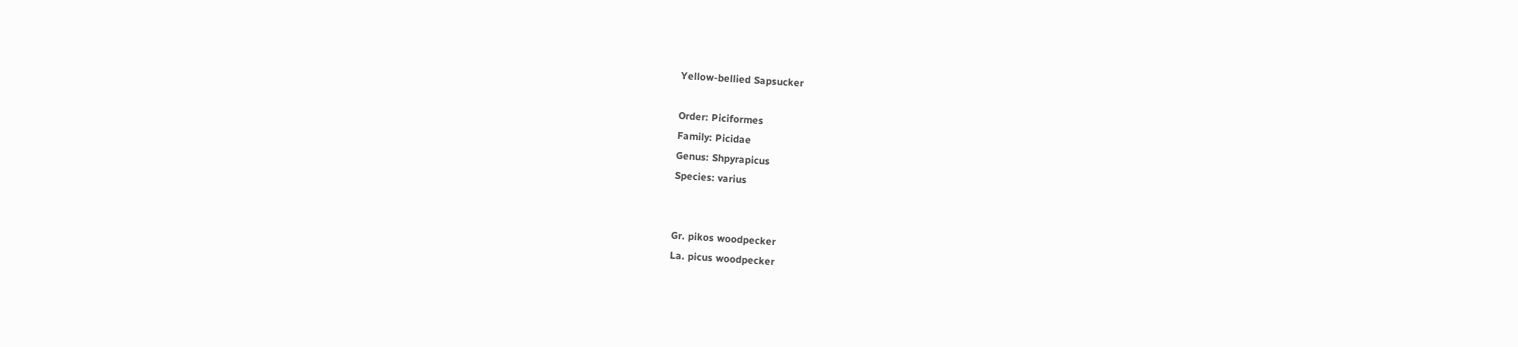Yellow-bellied Sapsucker

Order: Piciformes
Family: Picidae
Genus: Shpyrapicus
Species: varius


Gr. pikos woodpecker
La. picus woodpecker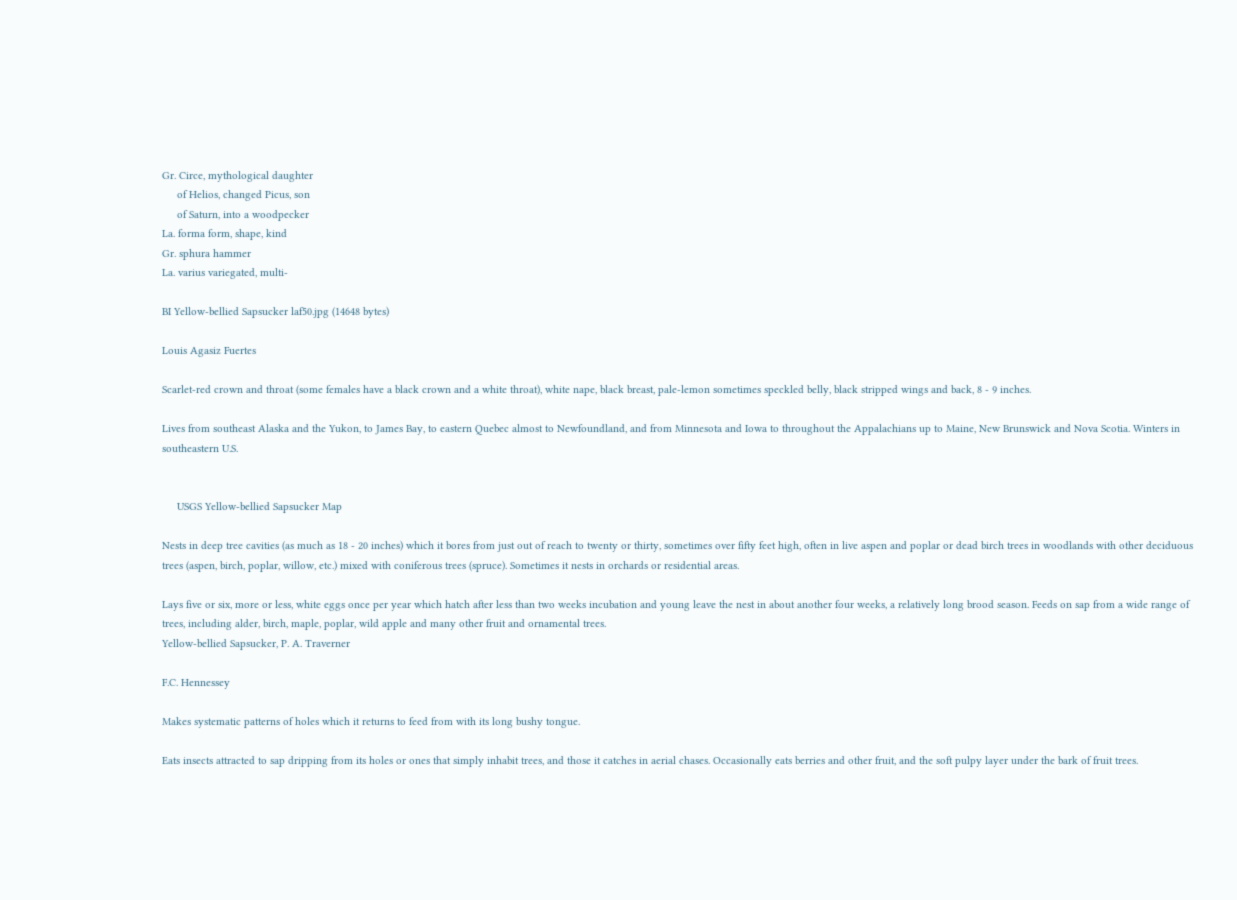Gr. Circe, mythological daughter
     of Helios, changed Picus, son
     of Saturn, into a woodpecker
La. forma form, shape, kind
Gr. sphura hammer
La. varius variegated, multi-

BI Yellow-bellied Sapsucker laf50.jpg (14648 bytes)

Louis Agasiz Fuertes

Scarlet-red crown and throat (some females have a black crown and a white throat), white nape, black breast, pale-lemon sometimes speckled belly, black stripped wings and back, 8 - 9 inches.

Lives from southeast Alaska and the Yukon, to James Bay, to eastern Quebec almost to Newfoundland, and from Minnesota and Iowa to throughout the Appalachians up to Maine, New Brunswick and Nova Scotia. Winters in southeastern U.S.


     USGS Yellow-bellied Sapsucker Map

Nests in deep tree cavities (as much as 18 - 20 inches) which it bores from just out of reach to twenty or thirty, sometimes over fifty feet high, often in live aspen and poplar or dead birch trees in woodlands with other deciduous trees (aspen, birch, poplar, willow, etc.) mixed with coniferous trees (spruce). Sometimes it nests in orchards or residential areas.

Lays five or six, more or less, white eggs once per year which hatch after less than two weeks incubation and young leave the nest in about another four weeks, a relatively long brood season. Feeds on sap from a wide range of trees, including alder, birch, maple, poplar, wild apple and many other fruit and ornamental trees.
Yellow-bellied Sapsucker, P. A. Traverner

F.C. Hennessey

Makes systematic patterns of holes which it returns to feed from with its long bushy tongue.

Eats insects attracted to sap dripping from its holes or ones that simply inhabit trees, and those it catches in aerial chases. Occasionally eats berries and other fruit, and the soft pulpy layer under the bark of fruit trees.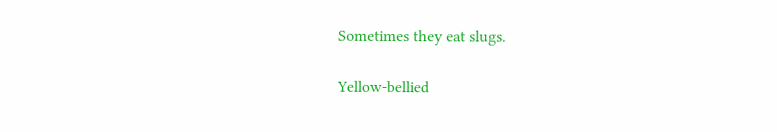Sometimes they eat slugs.

Yellow-bellied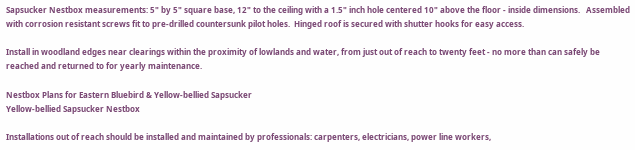Sapsucker Nestbox measurements: 5" by 5" square base, 12" to the ceiling with a 1.5" inch hole centered 10" above the floor - inside dimensions.   Assembled with corrosion resistant screws fit to pre-drilled countersunk pilot holes.  Hinged roof is secured with shutter hooks for easy access.

Install in woodland edges near clearings within the proximity of lowlands and water, from just out of reach to twenty feet - no more than can safely be reached and returned to for yearly maintenance.

Nestbox Plans for Eastern Bluebird & Yellow-bellied Sapsucker
Yellow-bellied Sapsucker Nestbox

Installations out of reach should be installed and maintained by professionals: carpenters, electricians, power line workers,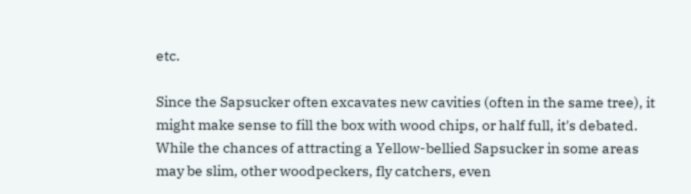etc.

Since the Sapsucker often excavates new cavities (often in the same tree), it might make sense to fill the box with wood chips, or half full, it's debated. While the chances of attracting a Yellow-bellied Sapsucker in some areas may be slim, other woodpeckers, fly catchers, even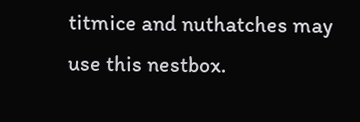titmice and nuthatches may use this nestbox.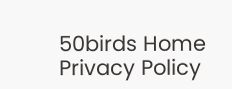50birds Home                                       Privacy Policy